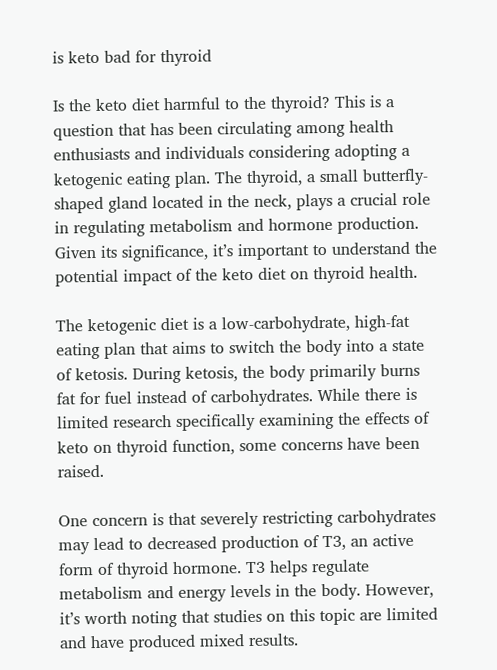is keto bad for thyroid

Is the keto diet harmful to the thyroid? This is a question that has been circulating among health enthusiasts and individuals considering adopting a ketogenic eating plan. The thyroid, a small butterfly-shaped gland located in the neck, plays a crucial role in regulating metabolism and hormone production. Given its significance, it’s important to understand the potential impact of the keto diet on thyroid health.

The ketogenic diet is a low-carbohydrate, high-fat eating plan that aims to switch the body into a state of ketosis. During ketosis, the body primarily burns fat for fuel instead of carbohydrates. While there is limited research specifically examining the effects of keto on thyroid function, some concerns have been raised.

One concern is that severely restricting carbohydrates may lead to decreased production of T3, an active form of thyroid hormone. T3 helps regulate metabolism and energy levels in the body. However, it’s worth noting that studies on this topic are limited and have produced mixed results.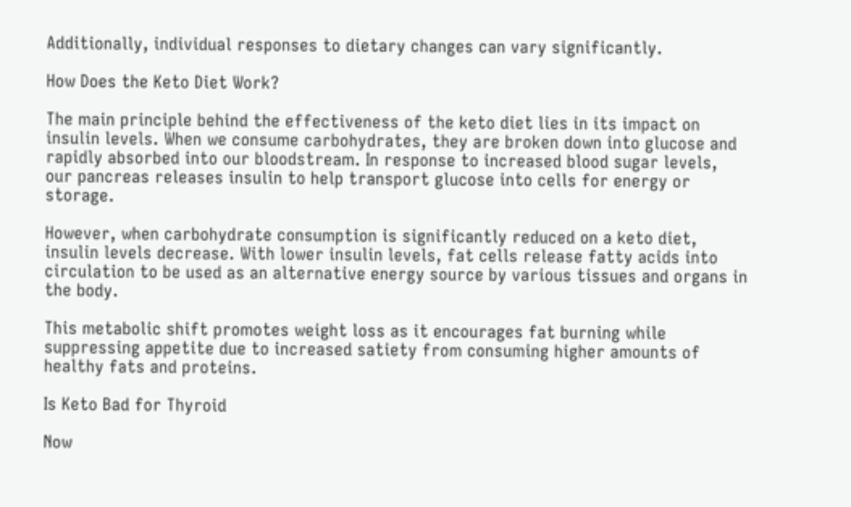Additionally, individual responses to dietary changes can vary significantly.

How Does the Keto Diet Work?

The main principle behind the effectiveness of the keto diet lies in its impact on insulin levels. When we consume carbohydrates, they are broken down into glucose and rapidly absorbed into our bloodstream. In response to increased blood sugar levels, our pancreas releases insulin to help transport glucose into cells for energy or storage.

However, when carbohydrate consumption is significantly reduced on a keto diet, insulin levels decrease. With lower insulin levels, fat cells release fatty acids into circulation to be used as an alternative energy source by various tissues and organs in the body.

This metabolic shift promotes weight loss as it encourages fat burning while suppressing appetite due to increased satiety from consuming higher amounts of healthy fats and proteins.

Is Keto Bad for Thyroid

Now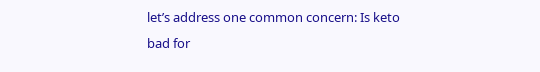let’s address one common concern: Is keto bad for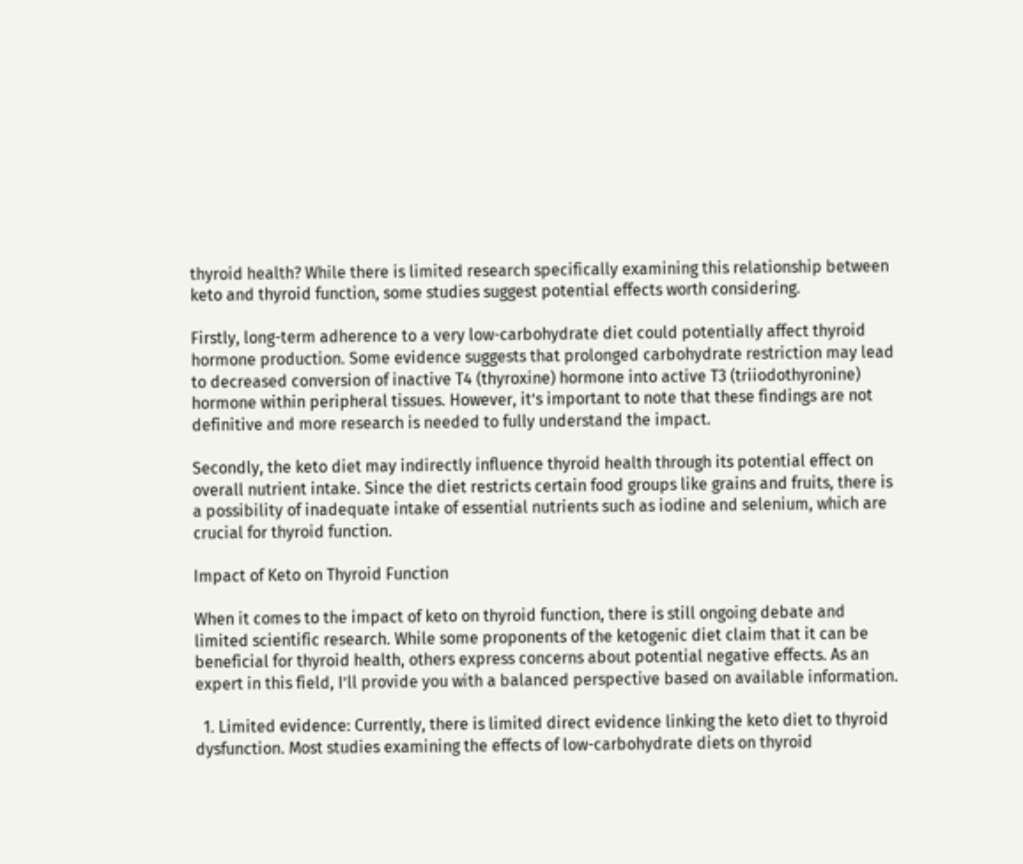thyroid health? While there is limited research specifically examining this relationship between keto and thyroid function, some studies suggest potential effects worth considering.

Firstly, long-term adherence to a very low-carbohydrate diet could potentially affect thyroid hormone production. Some evidence suggests that prolonged carbohydrate restriction may lead to decreased conversion of inactive T4 (thyroxine) hormone into active T3 (triiodothyronine) hormone within peripheral tissues. However, it’s important to note that these findings are not definitive and more research is needed to fully understand the impact.

Secondly, the keto diet may indirectly influence thyroid health through its potential effect on overall nutrient intake. Since the diet restricts certain food groups like grains and fruits, there is a possibility of inadequate intake of essential nutrients such as iodine and selenium, which are crucial for thyroid function.

Impact of Keto on Thyroid Function

When it comes to the impact of keto on thyroid function, there is still ongoing debate and limited scientific research. While some proponents of the ketogenic diet claim that it can be beneficial for thyroid health, others express concerns about potential negative effects. As an expert in this field, I’ll provide you with a balanced perspective based on available information.

  1. Limited evidence: Currently, there is limited direct evidence linking the keto diet to thyroid dysfunction. Most studies examining the effects of low-carbohydrate diets on thyroid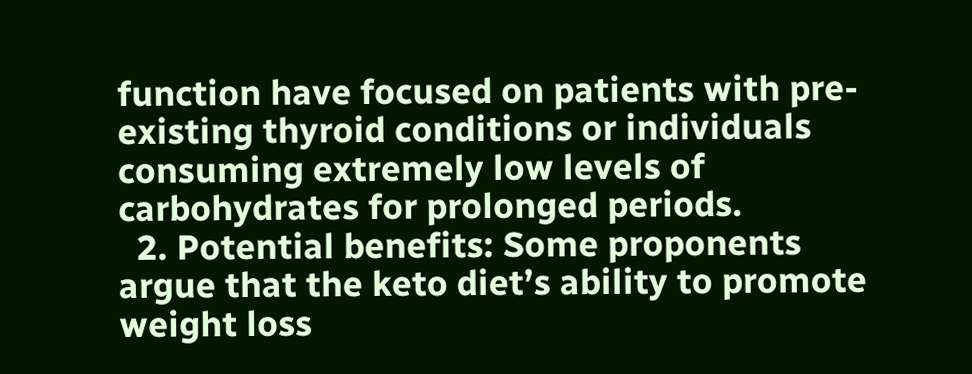function have focused on patients with pre-existing thyroid conditions or individuals consuming extremely low levels of carbohydrates for prolonged periods.
  2. Potential benefits: Some proponents argue that the keto diet’s ability to promote weight loss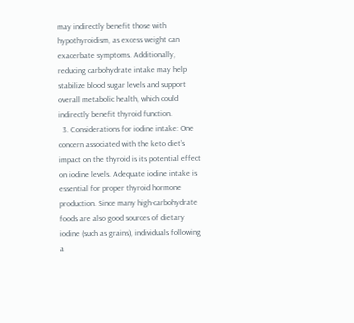may indirectly benefit those with hypothyroidism, as excess weight can exacerbate symptoms. Additionally, reducing carbohydrate intake may help stabilize blood sugar levels and support overall metabolic health, which could indirectly benefit thyroid function.
  3. Considerations for iodine intake: One concern associated with the keto diet’s impact on the thyroid is its potential effect on iodine levels. Adequate iodine intake is essential for proper thyroid hormone production. Since many high-carbohydrate foods are also good sources of dietary iodine (such as grains), individuals following a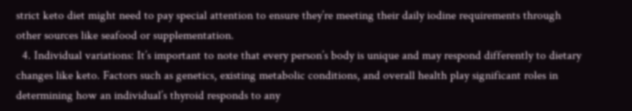strict keto diet might need to pay special attention to ensure they’re meeting their daily iodine requirements through other sources like seafood or supplementation.
  4. Individual variations: It’s important to note that every person’s body is unique and may respond differently to dietary changes like keto. Factors such as genetics, existing metabolic conditions, and overall health play significant roles in determining how an individual’s thyroid responds to any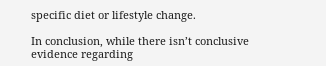specific diet or lifestyle change.

In conclusion, while there isn’t conclusive evidence regarding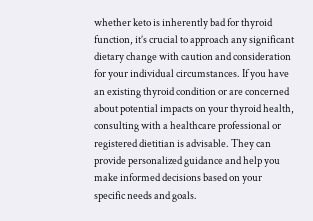whether keto is inherently bad for thyroid function, it’s crucial to approach any significant dietary change with caution and consideration for your individual circumstances. If you have an existing thyroid condition or are concerned about potential impacts on your thyroid health, consulting with a healthcare professional or registered dietitian is advisable. They can provide personalized guidance and help you make informed decisions based on your specific needs and goals.